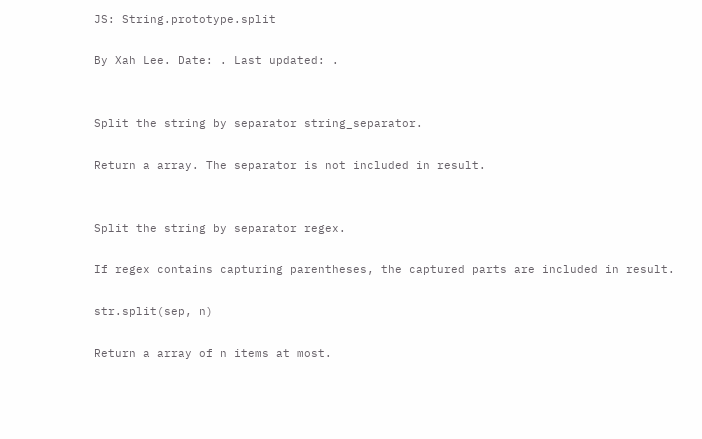JS: String.prototype.split

By Xah Lee. Date: . Last updated: .


Split the string by separator string_separator.

Return a array. The separator is not included in result.


Split the string by separator regex.

If regex contains capturing parentheses, the captured parts are included in result.

str.split(sep, n)

Return a array of n items at most.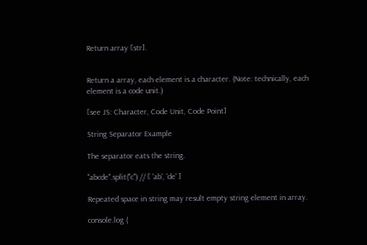Return array [str].


Return a array, each element is a character. (Note: technically, each element is a code unit.)

[see JS: Character, Code Unit, Code Point]

String Separator Example

The separator eats the string.

"abcde".split("c") // [ 'ab', 'de' ]

Repeated space in string may result empty string element in array.

console.log (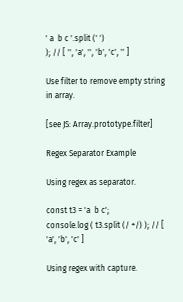' a  b c '.split (' ')
); // [ '', 'a', '', 'b', 'c', '' ]

Use filter to remove empty string in array.

[see JS: Array.prototype.filter]

Regex Separator Example

Using regex as separator.

const t3 = 'a  b c';
console.log ( t3.split (/ +/) ); // [ 'a', 'b', 'c' ]

Using regex with capture.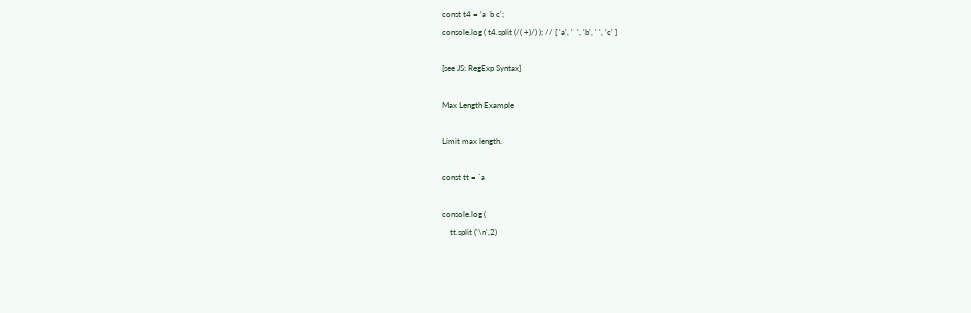const t4 = 'a  b c';
console.log ( t4.split (/( +)/) ); // [ 'a', '  ', 'b', ' ', 'c' ]

[see JS: RegExp Syntax]

Max Length Example

Limit max length.

const tt = `a

console.log (
    tt.split ('\n',2)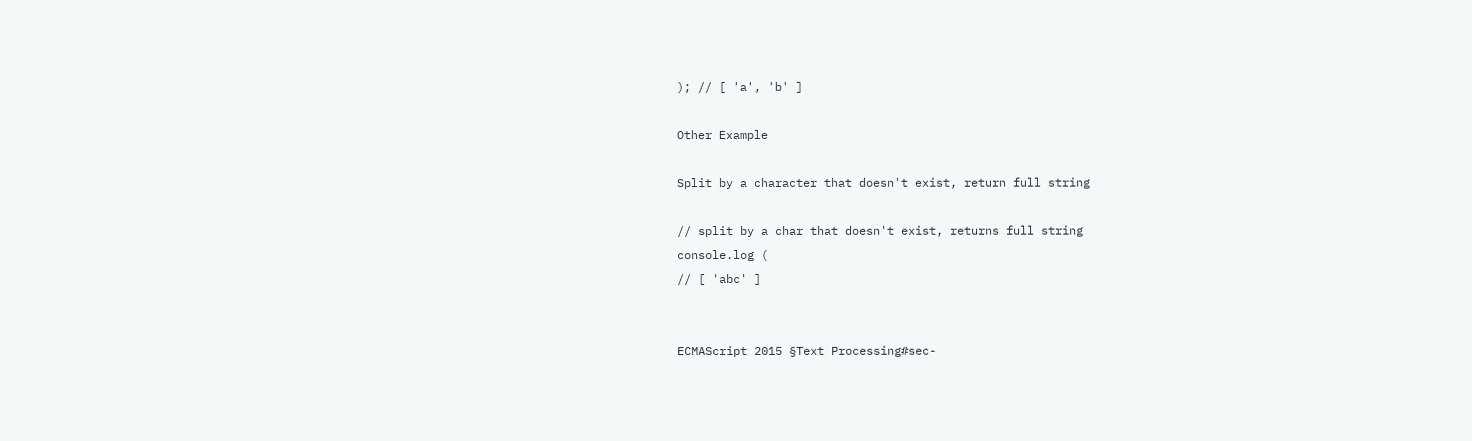); // [ 'a', 'b' ]

Other Example

Split by a character that doesn't exist, return full string

// split by a char that doesn't exist, returns full string
console.log (
// [ 'abc' ]


ECMAScript 2015 §Text Processing#sec-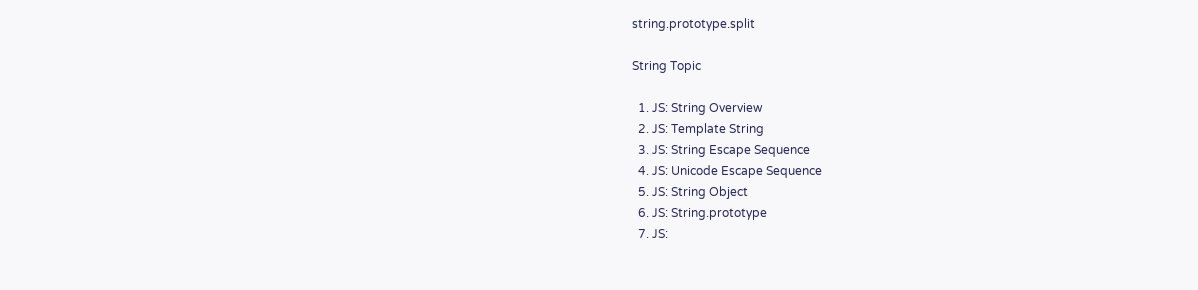string.prototype.split

String Topic

  1. JS: String Overview
  2. JS: Template String
  3. JS: String Escape Sequence
  4. JS: Unicode Escape Sequence
  5. JS: String Object
  6. JS: String.prototype
  7. JS: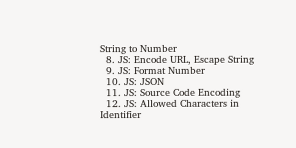String to Number
  8. JS: Encode URL, Escape String
  9. JS: Format Number
  10. JS: JSON
  11. JS: Source Code Encoding
  12. JS: Allowed Characters in Identifier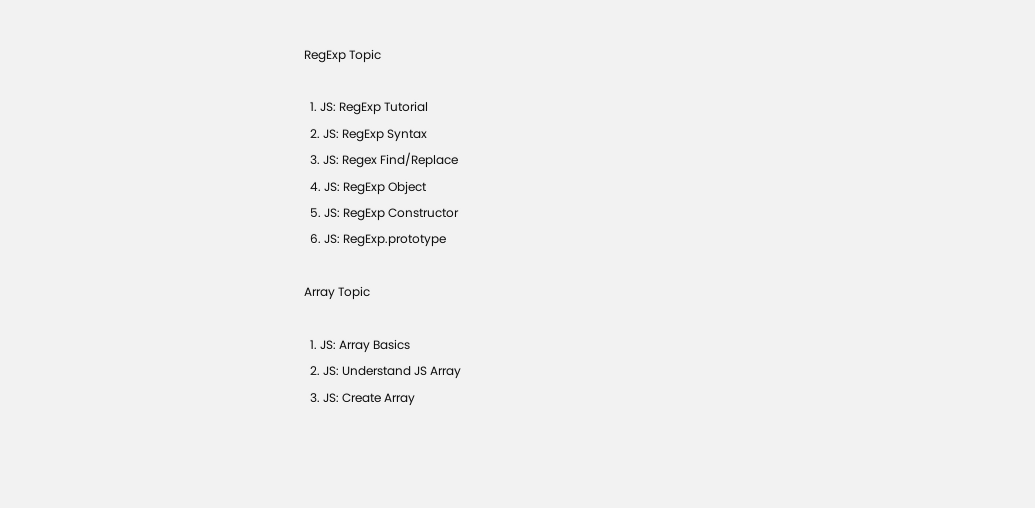RegExp Topic

  1. JS: RegExp Tutorial
  2. JS: RegExp Syntax
  3. JS: Regex Find/Replace
  4. JS: RegExp Object
  5. JS: RegExp Constructor
  6. JS: RegExp.prototype

Array Topic

  1. JS: Array Basics
  2. JS: Understand JS Array
  3. JS: Create Array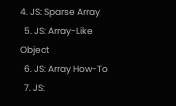4. JS: Sparse Array
  5. JS: Array-Like Object
  6. JS: Array How-To
  7. JS: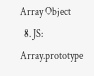Array Object
  8. JS: Array.prototype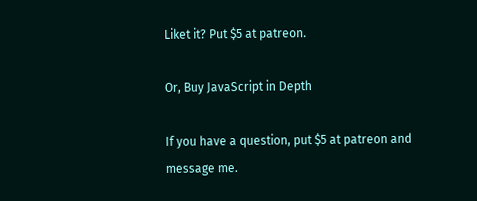Liket it? Put $5 at patreon.

Or, Buy JavaScript in Depth

If you have a question, put $5 at patreon and message me.